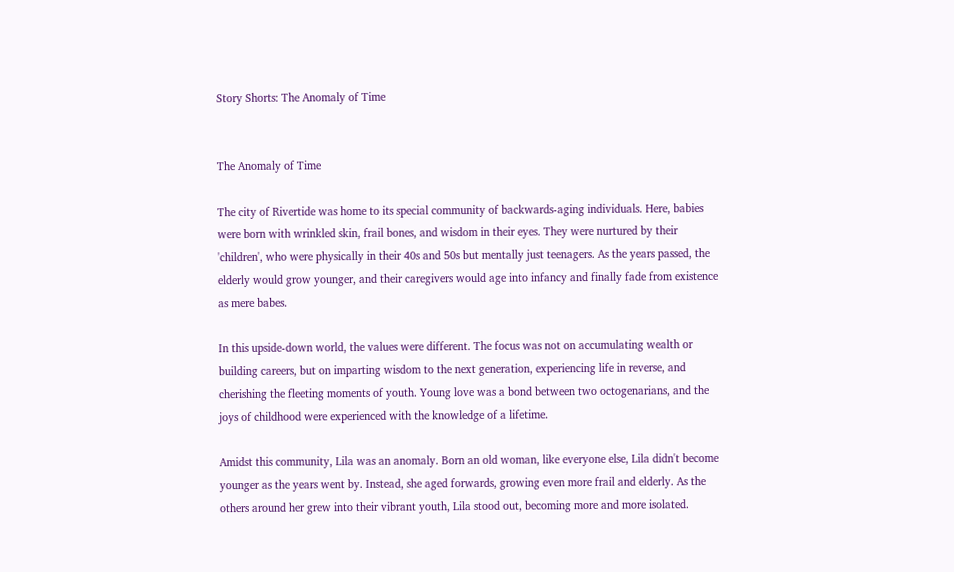Story Shorts: The Anomaly of Time


The Anomaly of Time

The city of Rivertide was home to its special community of backwards-aging individuals. Here, babies were born with wrinkled skin, frail bones, and wisdom in their eyes. They were nurtured by their 'children', who were physically in their 40s and 50s but mentally just teenagers. As the years passed, the elderly would grow younger, and their caregivers would age into infancy and finally fade from existence as mere babes.

In this upside-down world, the values were different. The focus was not on accumulating wealth or building careers, but on imparting wisdom to the next generation, experiencing life in reverse, and cherishing the fleeting moments of youth. Young love was a bond between two octogenarians, and the joys of childhood were experienced with the knowledge of a lifetime.

Amidst this community, Lila was an anomaly. Born an old woman, like everyone else, Lila didn't become younger as the years went by. Instead, she aged forwards, growing even more frail and elderly. As the others around her grew into their vibrant youth, Lila stood out, becoming more and more isolated.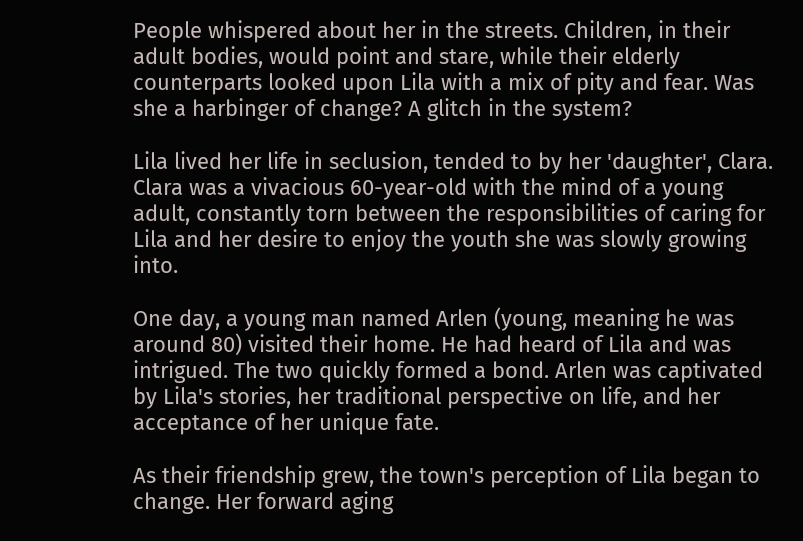People whispered about her in the streets. Children, in their adult bodies, would point and stare, while their elderly counterparts looked upon Lila with a mix of pity and fear. Was she a harbinger of change? A glitch in the system?

Lila lived her life in seclusion, tended to by her 'daughter', Clara. Clara was a vivacious 60-year-old with the mind of a young adult, constantly torn between the responsibilities of caring for Lila and her desire to enjoy the youth she was slowly growing into.

One day, a young man named Arlen (young, meaning he was around 80) visited their home. He had heard of Lila and was intrigued. The two quickly formed a bond. Arlen was captivated by Lila's stories, her traditional perspective on life, and her acceptance of her unique fate.

As their friendship grew, the town's perception of Lila began to change. Her forward aging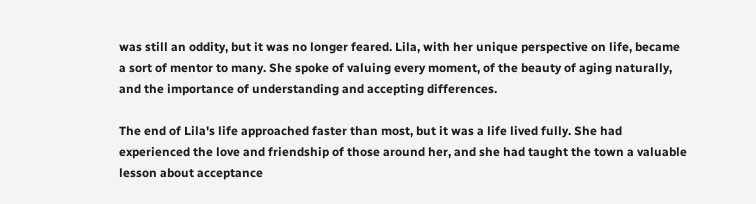was still an oddity, but it was no longer feared. Lila, with her unique perspective on life, became a sort of mentor to many. She spoke of valuing every moment, of the beauty of aging naturally, and the importance of understanding and accepting differences.

The end of Lila's life approached faster than most, but it was a life lived fully. She had experienced the love and friendship of those around her, and she had taught the town a valuable lesson about acceptance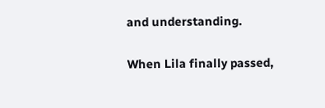and understanding.

When Lila finally passed,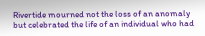Rivertide mourned not the loss of an anomaly but celebrated the life of an individual who had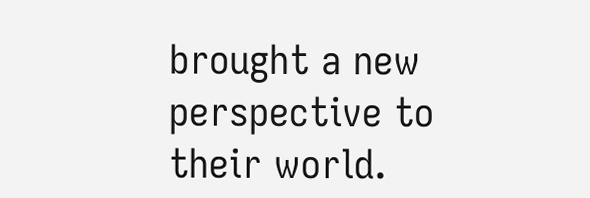brought a new perspective to their world.